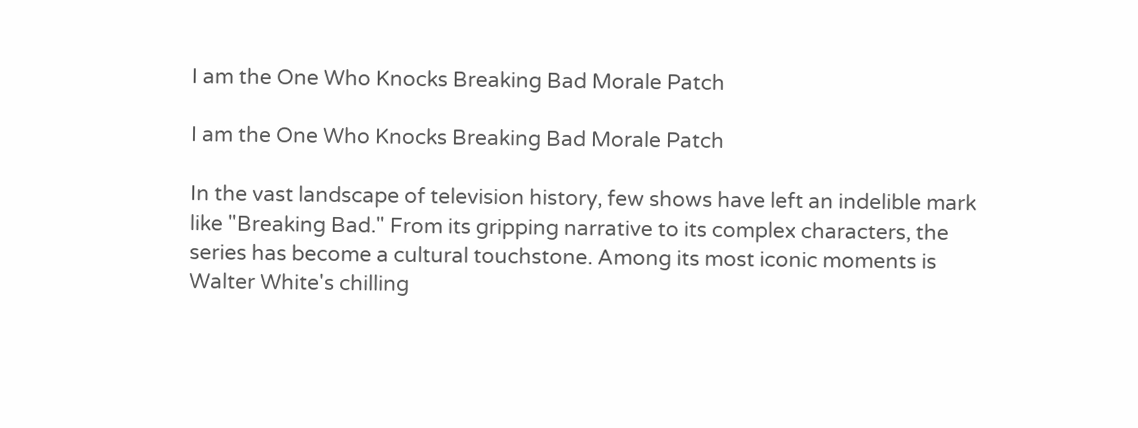I am the One Who Knocks Breaking Bad Morale Patch

I am the One Who Knocks Breaking Bad Morale Patch

In the vast landscape of television history, few shows have left an indelible mark like "Breaking Bad." From its gripping narrative to its complex characters, the series has become a cultural touchstone. Among its most iconic moments is Walter White's chilling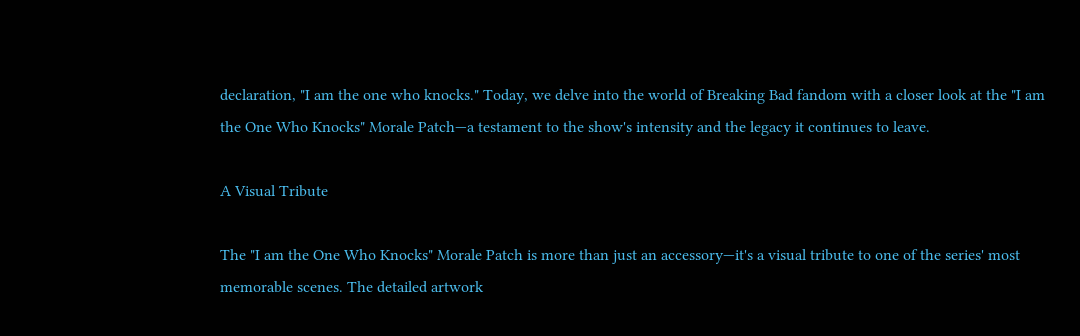declaration, "I am the one who knocks." Today, we delve into the world of Breaking Bad fandom with a closer look at the "I am the One Who Knocks" Morale Patch—a testament to the show's intensity and the legacy it continues to leave.

A Visual Tribute

The "I am the One Who Knocks" Morale Patch is more than just an accessory—it's a visual tribute to one of the series' most memorable scenes. The detailed artwork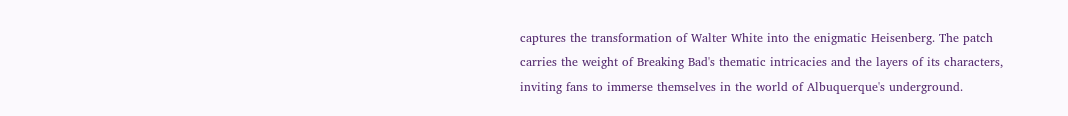captures the transformation of Walter White into the enigmatic Heisenberg. The patch carries the weight of Breaking Bad's thematic intricacies and the layers of its characters, inviting fans to immerse themselves in the world of Albuquerque's underground.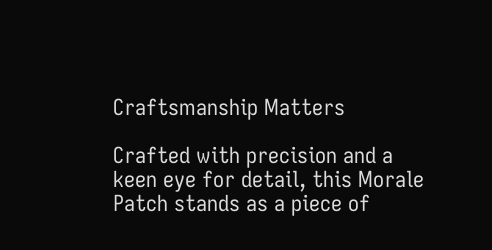Craftsmanship Matters

Crafted with precision and a keen eye for detail, this Morale Patch stands as a piece of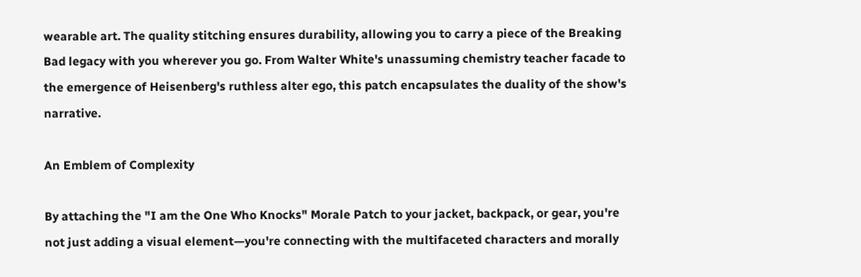wearable art. The quality stitching ensures durability, allowing you to carry a piece of the Breaking Bad legacy with you wherever you go. From Walter White's unassuming chemistry teacher facade to the emergence of Heisenberg's ruthless alter ego, this patch encapsulates the duality of the show's narrative.

An Emblem of Complexity

By attaching the "I am the One Who Knocks" Morale Patch to your jacket, backpack, or gear, you're not just adding a visual element—you're connecting with the multifaceted characters and morally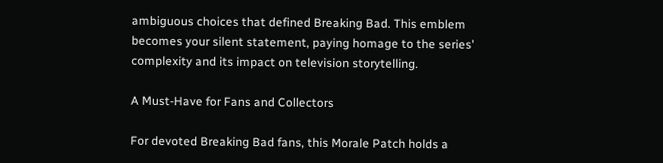ambiguous choices that defined Breaking Bad. This emblem becomes your silent statement, paying homage to the series' complexity and its impact on television storytelling.

A Must-Have for Fans and Collectors

For devoted Breaking Bad fans, this Morale Patch holds a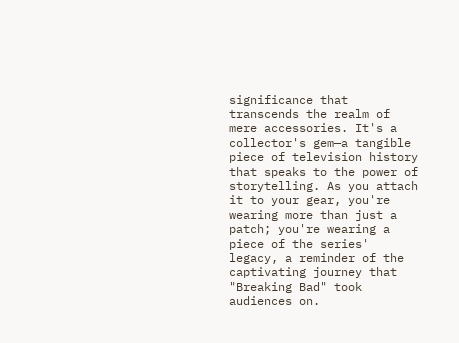significance that transcends the realm of mere accessories. It's a collector's gem—a tangible piece of television history that speaks to the power of storytelling. As you attach it to your gear, you're wearing more than just a patch; you're wearing a piece of the series' legacy, a reminder of the captivating journey that "Breaking Bad" took audiences on.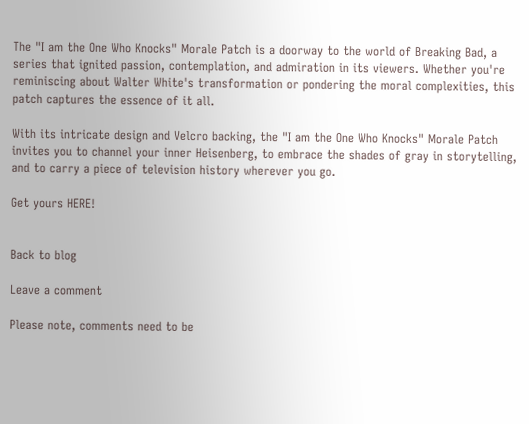The "I am the One Who Knocks" Morale Patch is a doorway to the world of Breaking Bad, a series that ignited passion, contemplation, and admiration in its viewers. Whether you're reminiscing about Walter White's transformation or pondering the moral complexities, this patch captures the essence of it all.

With its intricate design and Velcro backing, the "I am the One Who Knocks" Morale Patch invites you to channel your inner Heisenberg, to embrace the shades of gray in storytelling, and to carry a piece of television history wherever you go.

Get yours HERE!


Back to blog

Leave a comment

Please note, comments need to be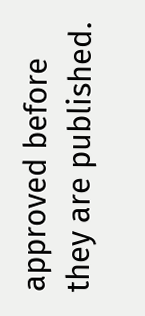approved before they are published.